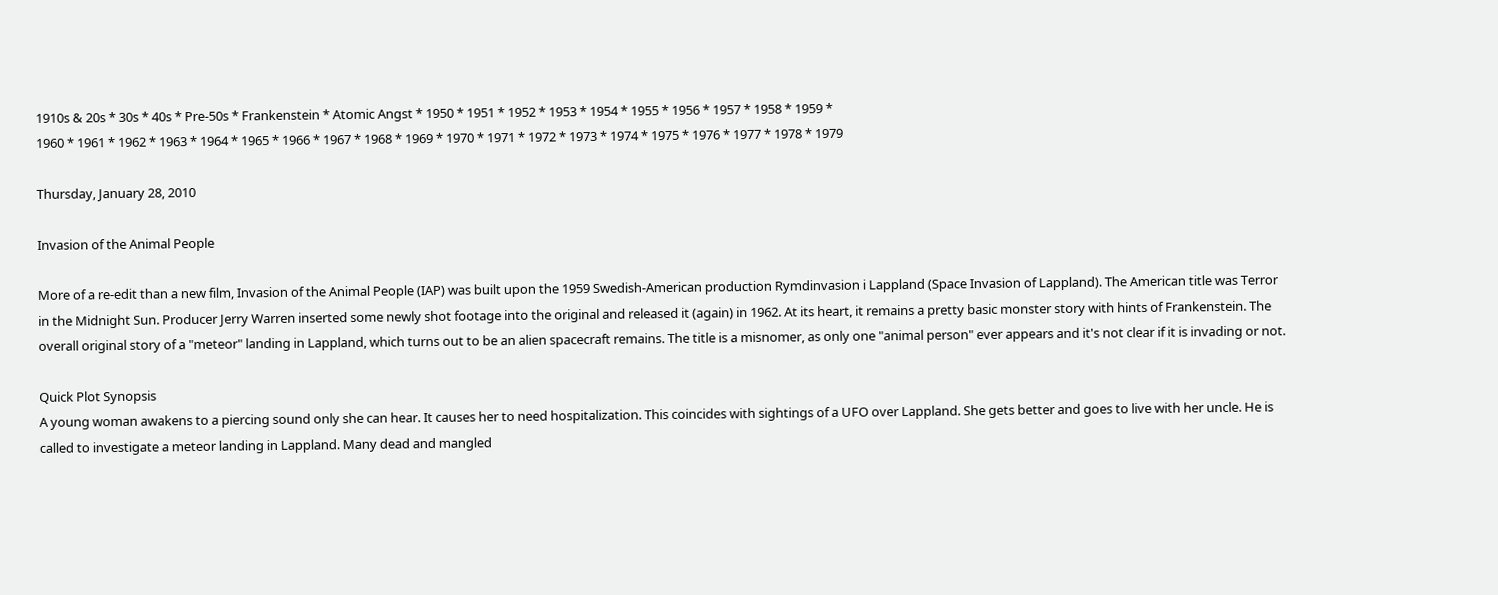1910s & 20s * 30s * 40s * Pre-50s * Frankenstein * Atomic Angst * 1950 * 1951 * 1952 * 1953 * 1954 * 1955 * 1956 * 1957 * 1958 * 1959 *
1960 * 1961 * 1962 * 1963 * 1964 * 1965 * 1966 * 1967 * 1968 * 1969 * 1970 * 1971 * 1972 * 1973 * 1974 * 1975 * 1976 * 1977 * 1978 * 1979

Thursday, January 28, 2010

Invasion of the Animal People

More of a re-edit than a new film, Invasion of the Animal People (IAP) was built upon the 1959 Swedish-American production Rymdinvasion i Lappland (Space Invasion of Lappland). The American title was Terror in the Midnight Sun. Producer Jerry Warren inserted some newly shot footage into the original and released it (again) in 1962. At its heart, it remains a pretty basic monster story with hints of Frankenstein. The overall original story of a "meteor" landing in Lappland, which turns out to be an alien spacecraft remains. The title is a misnomer, as only one "animal person" ever appears and it's not clear if it is invading or not.

Quick Plot Synopsis
A young woman awakens to a piercing sound only she can hear. It causes her to need hospitalization. This coincides with sightings of a UFO over Lappland. She gets better and goes to live with her uncle. He is called to investigate a meteor landing in Lappland. Many dead and mangled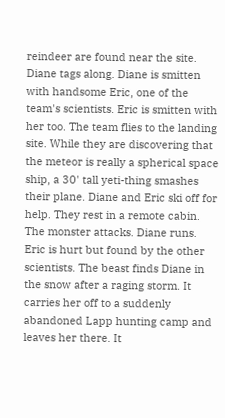reindeer are found near the site. Diane tags along. Diane is smitten with handsome Eric, one of the team's scientists. Eric is smitten with her too. The team flies to the landing site. While they are discovering that the meteor is really a spherical space ship, a 30' tall yeti-thing smashes their plane. Diane and Eric ski off for help. They rest in a remote cabin. The monster attacks. Diane runs. Eric is hurt but found by the other scientists. The beast finds Diane in the snow after a raging storm. It carries her off to a suddenly abandoned Lapp hunting camp and leaves her there. It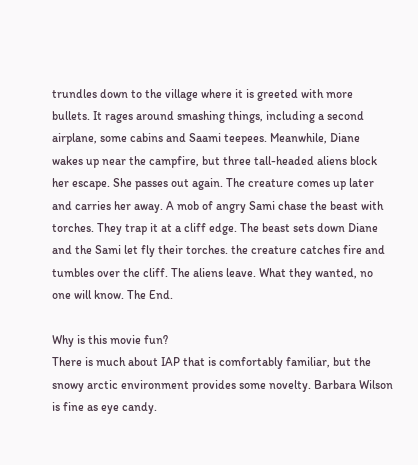trundles down to the village where it is greeted with more bullets. It rages around smashing things, including a second airplane, some cabins and Saami teepees. Meanwhile, Diane wakes up near the campfire, but three tall-headed aliens block her escape. She passes out again. The creature comes up later and carries her away. A mob of angry Sami chase the beast with torches. They trap it at a cliff edge. The beast sets down Diane and the Sami let fly their torches. the creature catches fire and tumbles over the cliff. The aliens leave. What they wanted, no one will know. The End.

Why is this movie fun?
There is much about IAP that is comfortably familiar, but the snowy arctic environment provides some novelty. Barbara Wilson is fine as eye candy.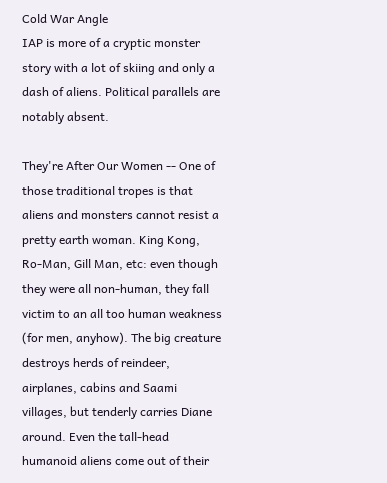Cold War Angle
IAP is more of a cryptic monster story with a lot of skiing and only a dash of aliens. Political parallels are notably absent.

They're After Our Women -- One of those traditional tropes is that aliens and monsters cannot resist a pretty earth woman. King Kong, Ro-Man, Gill Man, etc: even though they were all non-human, they fall victim to an all too human weakness (for men, anyhow). The big creature destroys herds of reindeer, airplanes, cabins and Saami villages, but tenderly carries Diane around. Even the tall-head humanoid aliens come out of their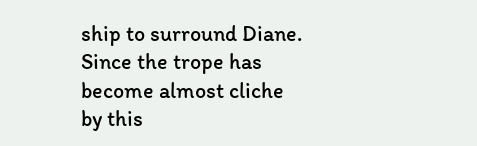ship to surround Diane. Since the trope has become almost cliche by this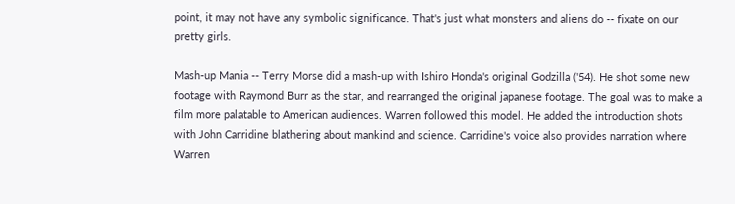point, it may not have any symbolic significance. That's just what monsters and aliens do -- fixate on our pretty girls.

Mash-up Mania -- Terry Morse did a mash-up with Ishiro Honda's original Godzilla ('54). He shot some new footage with Raymond Burr as the star, and rearranged the original japanese footage. The goal was to make a film more palatable to American audiences. Warren followed this model. He added the introduction shots with John Carridine blathering about mankind and science. Carridine's voice also provides narration where Warren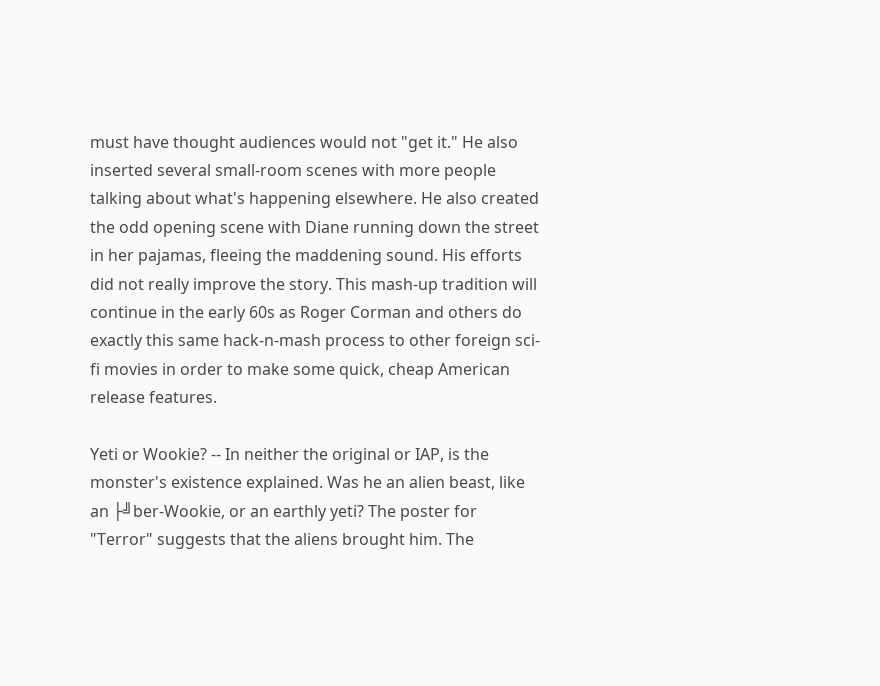must have thought audiences would not "get it." He also inserted several small-room scenes with more people talking about what's happening elsewhere. He also created the odd opening scene with Diane running down the street in her pajamas, fleeing the maddening sound. His efforts did not really improve the story. This mash-up tradition will continue in the early 60s as Roger Corman and others do exactly this same hack-n-mash process to other foreign sci-fi movies in order to make some quick, cheap American release features.

Yeti or Wookie? -- In neither the original or IAP, is the monster's existence explained. Was he an alien beast, like an ├╝ber-Wookie, or an earthly yeti? The poster for "Terror" suggests that the aliens brought him. The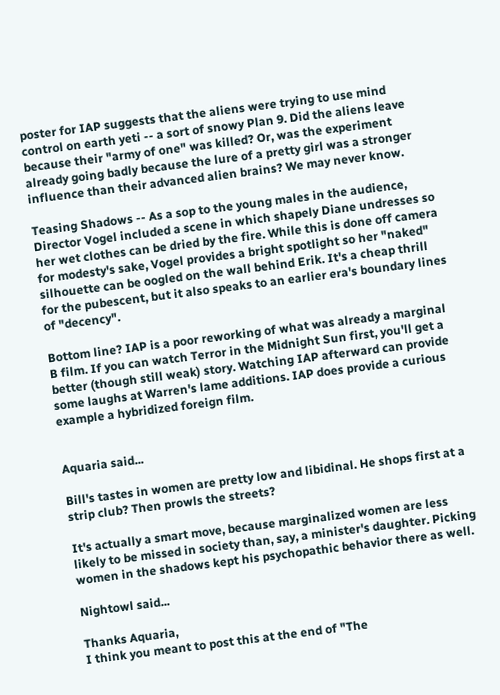poster for IAP suggests that the aliens were trying to use mind control on earth yeti -- a sort of snowy Plan 9. Did the aliens leave because their "army of one" was killed? Or, was the experiment already going badly because the lure of a pretty girl was a stronger influence than their advanced alien brains? We may never know.

Teasing Shadows -- As a sop to the young males in the audience, Director Vogel included a scene in which shapely Diane undresses so her wet clothes can be dried by the fire. While this is done off camera for modesty's sake, Vogel provides a bright spotlight so her "naked" silhouette can be oogled on the wall behind Erik. It's a cheap thrill for the pubescent, but it also speaks to an earlier era's boundary lines of "decency".

Bottom line? IAP is a poor reworking of what was already a marginal B film. If you can watch Terror in the Midnight Sun first, you'll get a better (though still weak) story. Watching IAP afterward can provide some laughs at Warren's lame additions. IAP does provide a curious example a hybridized foreign film.


Aquaria said...

Bill's tastes in women are pretty low and libidinal. He shops first at a strip club? Then prowls the streets?

It's actually a smart move, because marginalized women are less likely to be missed in society than, say, a minister's daughter. Picking women in the shadows kept his psychopathic behavior there as well.

Nightowl said...

Thanks Aquaria,
I think you meant to post this at the end of "The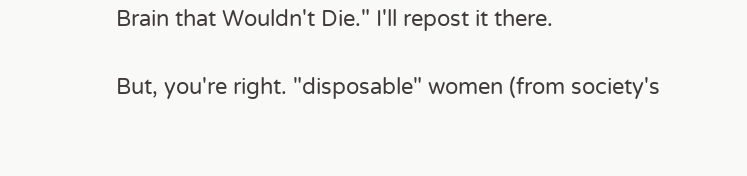Brain that Wouldn't Die." I'll repost it there.

But, you're right. "disposable" women (from society's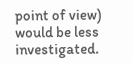point of view) would be less investigated.